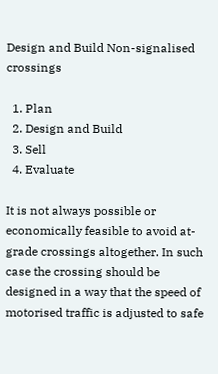Design and Build Non-signalised crossings

  1. Plan
  2. Design and Build
  3. Sell
  4. Evaluate

It is not always possible or economically feasible to avoid at-grade crossings altogether. In such case the crossing should be designed in a way that the speed of motorised traffic is adjusted to safe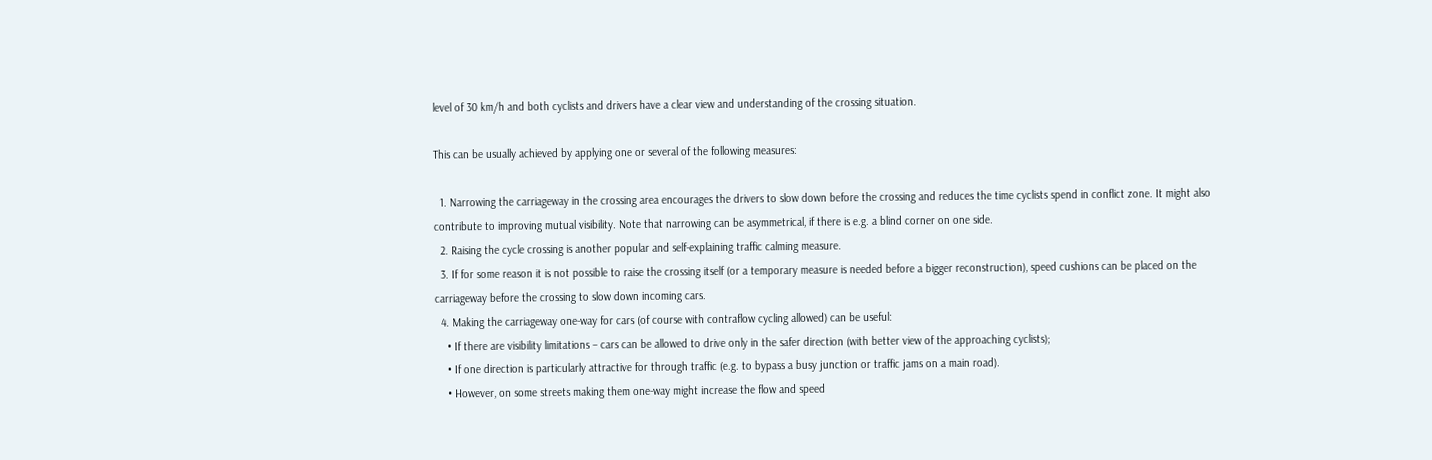level of 30 km/h and both cyclists and drivers have a clear view and understanding of the crossing situation.

This can be usually achieved by applying one or several of the following measures:

  1. Narrowing the carriageway in the crossing area encourages the drivers to slow down before the crossing and reduces the time cyclists spend in conflict zone. It might also contribute to improving mutual visibility. Note that narrowing can be asymmetrical, if there is e.g. a blind corner on one side.
  2. Raising the cycle crossing is another popular and self-explaining traffic calming measure.
  3. If for some reason it is not possible to raise the crossing itself (or a temporary measure is needed before a bigger reconstruction), speed cushions can be placed on the carriageway before the crossing to slow down incoming cars.
  4. Making the carriageway one-way for cars (of course with contraflow cycling allowed) can be useful:
    • If there are visibility limitations – cars can be allowed to drive only in the safer direction (with better view of the approaching cyclists);
    • If one direction is particularly attractive for through traffic (e.g. to bypass a busy junction or traffic jams on a main road).
    • However, on some streets making them one-way might increase the flow and speed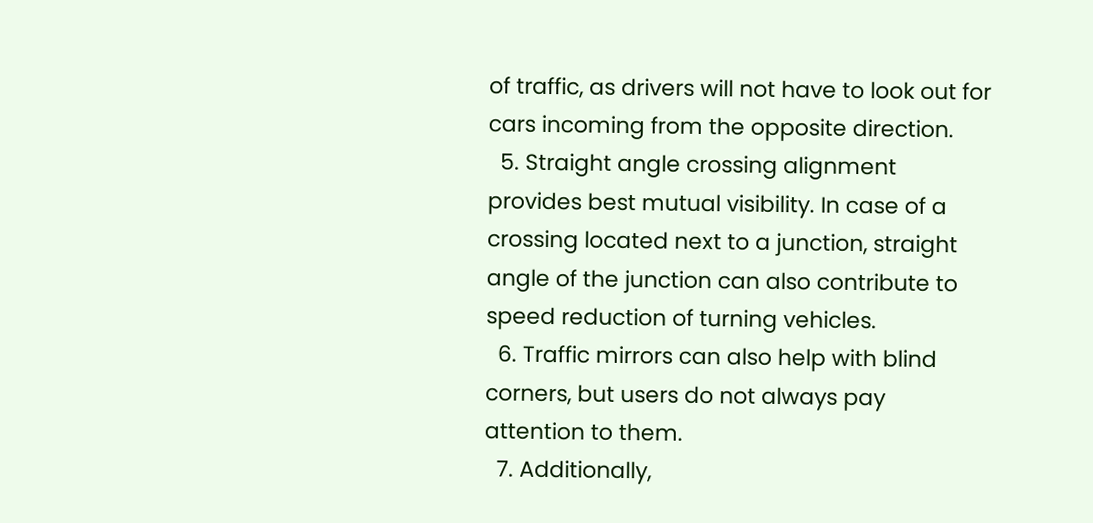of traffic, as drivers will not have to look out for cars incoming from the opposite direction.
  5. Straight angle crossing alignment provides best mutual visibility. In case of a crossing located next to a junction, straight angle of the junction can also contribute to speed reduction of turning vehicles.
  6. Traffic mirrors can also help with blind corners, but users do not always pay attention to them.
  7. Additionally,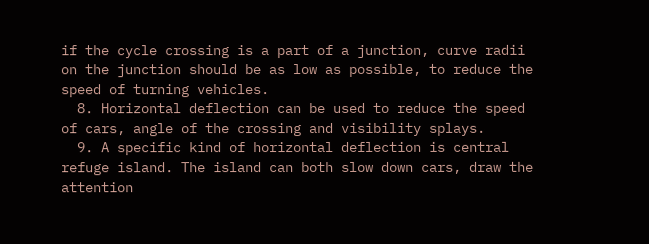if the cycle crossing is a part of a junction, curve radii on the junction should be as low as possible, to reduce the speed of turning vehicles.
  8. Horizontal deflection can be used to reduce the speed of cars, angle of the crossing and visibility splays.
  9. A specific kind of horizontal deflection is central refuge island. The island can both slow down cars, draw the attention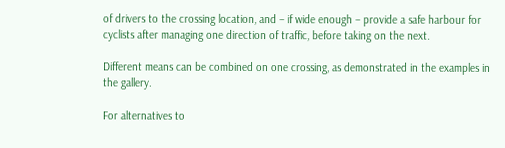of drivers to the crossing location, and – if wide enough – provide a safe harbour for cyclists after managing one direction of traffic, before taking on the next.

Different means can be combined on one crossing, as demonstrated in the examples in the gallery.

For alternatives to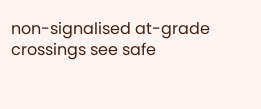non-signalised at-grade crossings see safe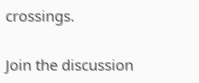crossings.

Join the discussion